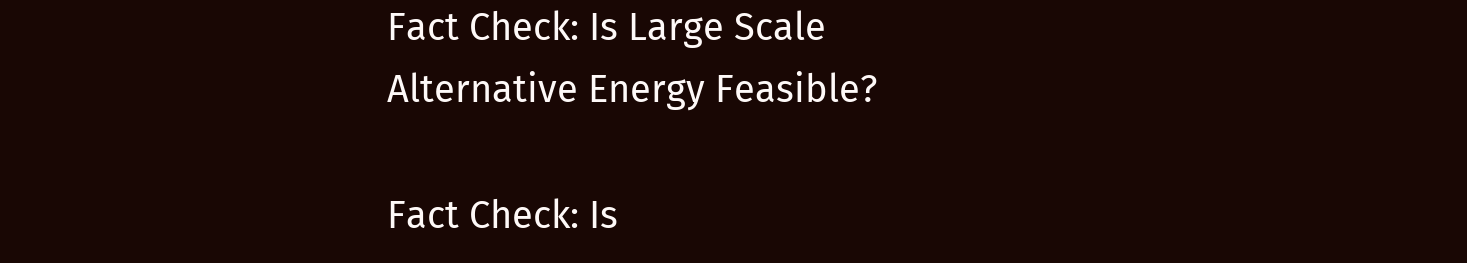Fact Check: Is Large Scale Alternative Energy Feasible?

Fact Check: Is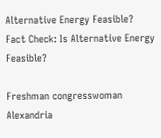Alternative Energy Feasible?
Fact Check: Is Alternative Energy Feasible?

Freshman congresswoman Alexandria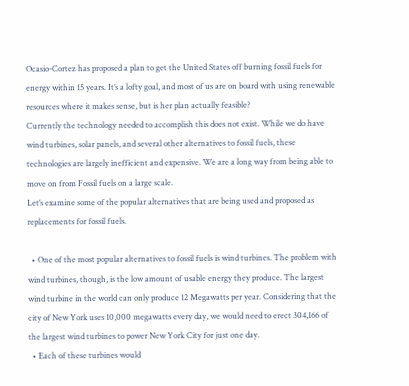Ocasio-Cortez has proposed a plan to get the United States off burning fossil fuels for energy within 15 years. It’s a lofty goal, and most of us are on board with using renewable resources where it makes sense, but is her plan actually feasible?
Currently the technology needed to accomplish this does not exist. While we do have wind turbines, solar panels, and several other alternatives to fossil fuels, these technologies are largely inefficient and expensive. We are a long way from being able to move on from Fossil fuels on a large scale.
Let’s examine some of the popular alternatives that are being used and proposed as replacements for fossil fuels.

  • One of the most popular alternatives to fossil fuels is wind turbines. The problem with wind turbines, though, is the low amount of usable energy they produce. The largest wind turbine in the world can only produce 12 Megawatts per year. Considering that the city of New York uses 10,000 megawatts every day, we would need to erect 304,166 of the largest wind turbines to power New York City for just one day.
  • Each of these turbines would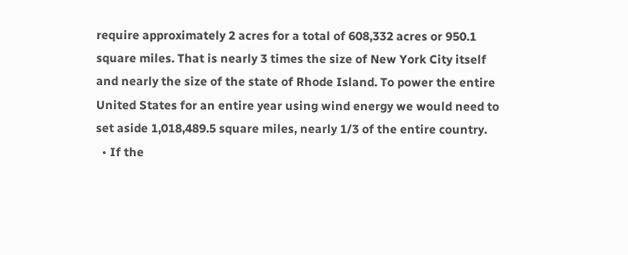require approximately 2 acres for a total of 608,332 acres or 950.1 square miles. That is nearly 3 times the size of New York City itself and nearly the size of the state of Rhode Island. To power the entire United States for an entire year using wind energy we would need to set aside 1,018,489.5 square miles, nearly 1/3 of the entire country.
  • If the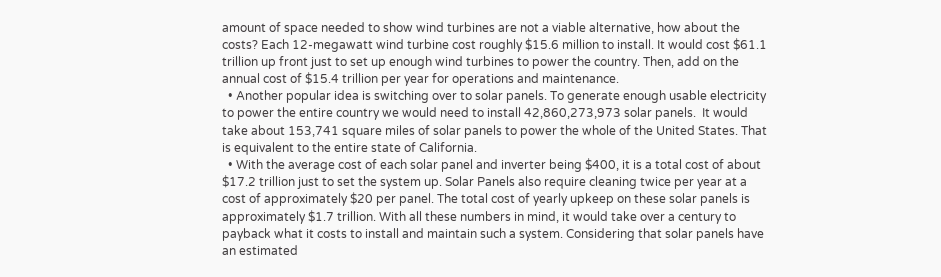amount of space needed to show wind turbines are not a viable alternative, how about the costs? Each 12-megawatt wind turbine cost roughly $15.6 million to install. It would cost $61.1 trillion up front just to set up enough wind turbines to power the country. Then, add on the annual cost of $15.4 trillion per year for operations and maintenance.
  • Another popular idea is switching over to solar panels. To generate enough usable electricity to power the entire country we would need to install 42,860,273,973 solar panels.  It would take about 153,741 square miles of solar panels to power the whole of the United States. That is equivalent to the entire state of California.
  • With the average cost of each solar panel and inverter being $400, it is a total cost of about $17.2 trillion just to set the system up. Solar Panels also require cleaning twice per year at a cost of approximately $20 per panel. The total cost of yearly upkeep on these solar panels is approximately $1.7 trillion. With all these numbers in mind, it would take over a century to payback what it costs to install and maintain such a system. Considering that solar panels have an estimated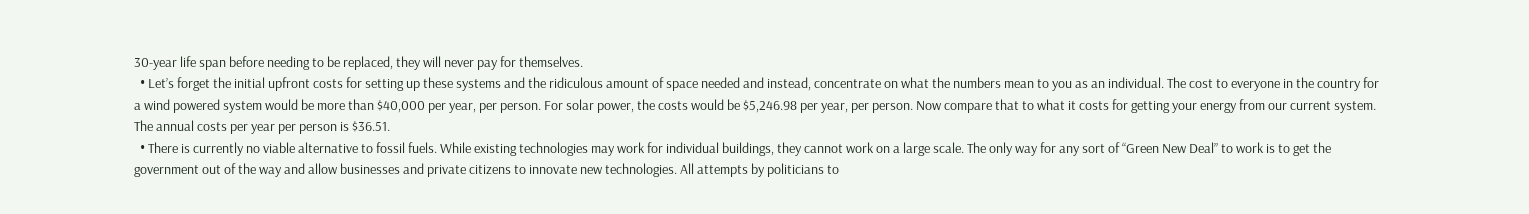30-year life span before needing to be replaced, they will never pay for themselves.
  • Let’s forget the initial upfront costs for setting up these systems and the ridiculous amount of space needed and instead, concentrate on what the numbers mean to you as an individual. The cost to everyone in the country for a wind powered system would be more than $40,000 per year, per person. For solar power, the costs would be $5,246.98 per year, per person. Now compare that to what it costs for getting your energy from our current system. The annual costs per year per person is $36.51.
  • There is currently no viable alternative to fossil fuels. While existing technologies may work for individual buildings, they cannot work on a large scale. The only way for any sort of “Green New Deal” to work is to get the government out of the way and allow businesses and private citizens to innovate new technologies. All attempts by politicians to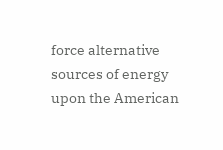force alternative sources of energy upon the American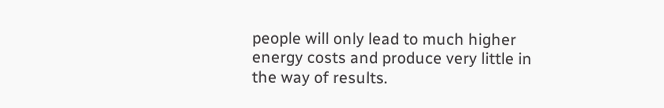people will only lead to much higher energy costs and produce very little in the way of results.